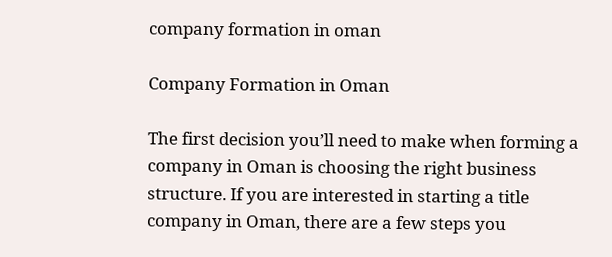company formation in oman

Company Formation in Oman

The first decision you’ll need to make when forming a company in Oman is choosing the right business structure. If you are interested in starting a title company in Oman, there are a few steps you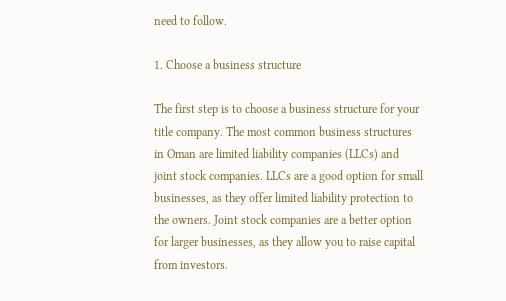need to follow.

1. Choose a business structure

The first step is to choose a business structure for your title company. The most common business structures in Oman are limited liability companies (LLCs) and joint stock companies. LLCs are a good option for small businesses, as they offer limited liability protection to the owners. Joint stock companies are a better option for larger businesses, as they allow you to raise capital from investors.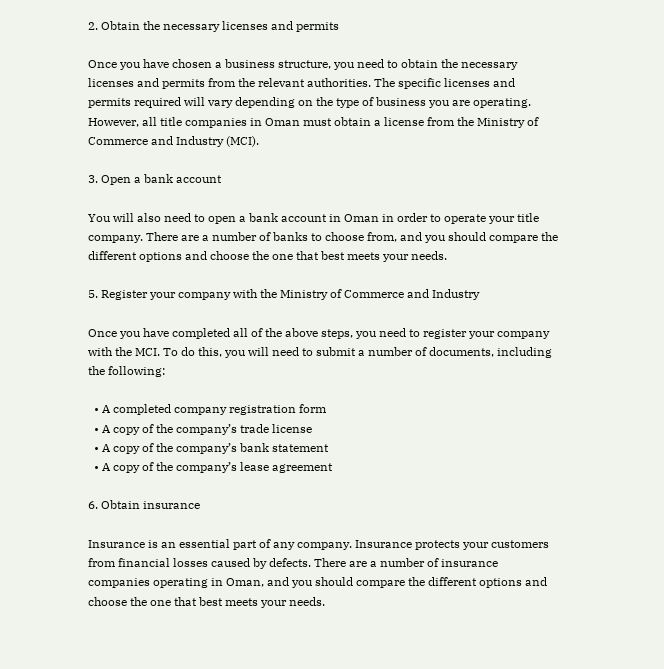2. Obtain the necessary licenses and permits

Once you have chosen a business structure, you need to obtain the necessary licenses and permits from the relevant authorities. The specific licenses and permits required will vary depending on the type of business you are operating. However, all title companies in Oman must obtain a license from the Ministry of Commerce and Industry (MCI).

3. Open a bank account

You will also need to open a bank account in Oman in order to operate your title company. There are a number of banks to choose from, and you should compare the different options and choose the one that best meets your needs.

5. Register your company with the Ministry of Commerce and Industry

Once you have completed all of the above steps, you need to register your company with the MCI. To do this, you will need to submit a number of documents, including the following:

  • A completed company registration form
  • A copy of the company’s trade license
  • A copy of the company’s bank statement
  • A copy of the company’s lease agreement

6. Obtain insurance

Insurance is an essential part of any company. Insurance protects your customers from financial losses caused by defects. There are a number of insurance companies operating in Oman, and you should compare the different options and choose the one that best meets your needs.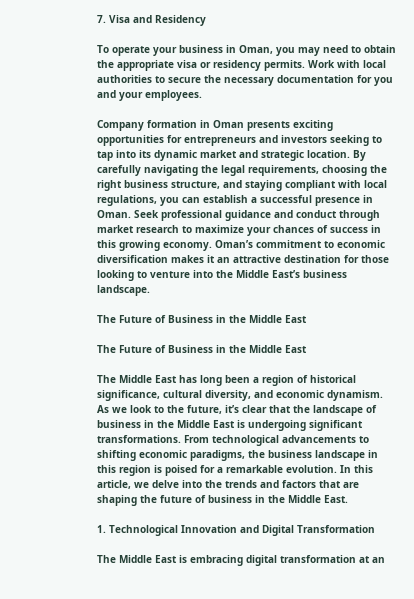7. Visa and Residency

To operate your business in Oman, you may need to obtain the appropriate visa or residency permits. Work with local authorities to secure the necessary documentation for you and your employees.

Company formation in Oman presents exciting opportunities for entrepreneurs and investors seeking to tap into its dynamic market and strategic location. By carefully navigating the legal requirements, choosing the right business structure, and staying compliant with local regulations, you can establish a successful presence in Oman. Seek professional guidance and conduct through market research to maximize your chances of success in this growing economy. Oman’s commitment to economic diversification makes it an attractive destination for those looking to venture into the Middle East’s business landscape.

The Future of Business in the Middle East

The Future of Business in the Middle East

The Middle East has long been a region of historical significance, cultural diversity, and economic dynamism. As we look to the future, it’s clear that the landscape of business in the Middle East is undergoing significant transformations. From technological advancements to shifting economic paradigms, the business landscape in this region is poised for a remarkable evolution. In this article, we delve into the trends and factors that are shaping the future of business in the Middle East.

1. Technological Innovation and Digital Transformation

The Middle East is embracing digital transformation at an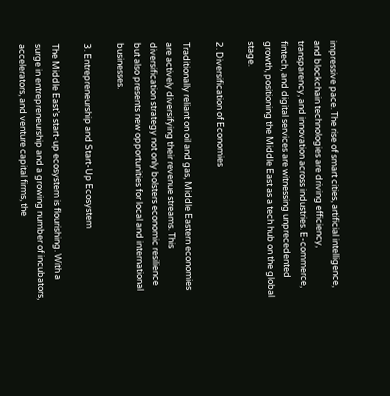impressive pace. The rise of smart cities, artificial intelligence, and blockchain technologies are driving efficiency, transparency, and innovation across industries. E-commerce, fintech, and digital services are witnessing unprecedented growth, positioning the Middle East as a tech hub on the global stage.

2. Diversification of Economies

Traditionally reliant on oil and gas, Middle Eastern economies are actively diversifying their revenue streams. This diversification strategy not only bolsters economic resilience but also presents new opportunities for local and international businesses.

3. Entrepreneurship and Start-Up Ecosystem

The Middle East’s start-up ecosystem is flourishing. With a surge in entrepreneurship and a growing number of incubators, accelerators, and venture capital firms, the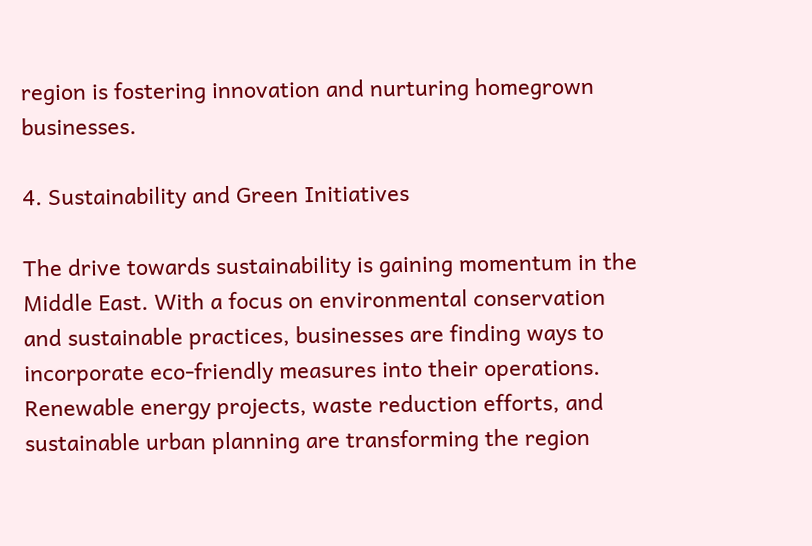region is fostering innovation and nurturing homegrown businesses.

4. Sustainability and Green Initiatives

The drive towards sustainability is gaining momentum in the Middle East. With a focus on environmental conservation and sustainable practices, businesses are finding ways to incorporate eco-friendly measures into their operations. Renewable energy projects, waste reduction efforts, and sustainable urban planning are transforming the region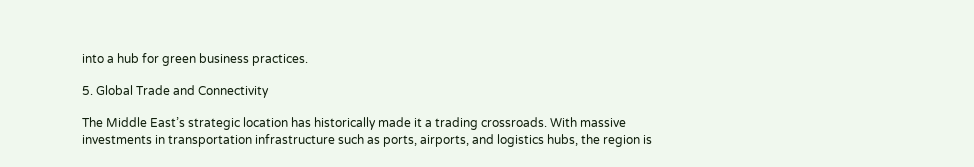into a hub for green business practices.

5. Global Trade and Connectivity

The Middle East’s strategic location has historically made it a trading crossroads. With massive investments in transportation infrastructure such as ports, airports, and logistics hubs, the region is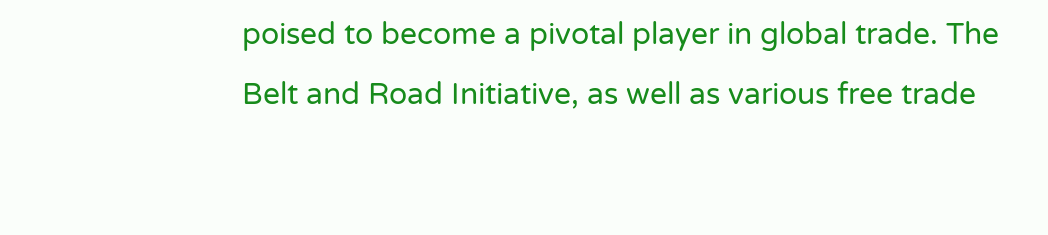poised to become a pivotal player in global trade. The Belt and Road Initiative, as well as various free trade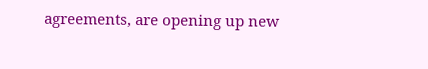agreements, are opening up new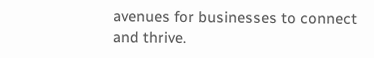avenues for businesses to connect and thrive.